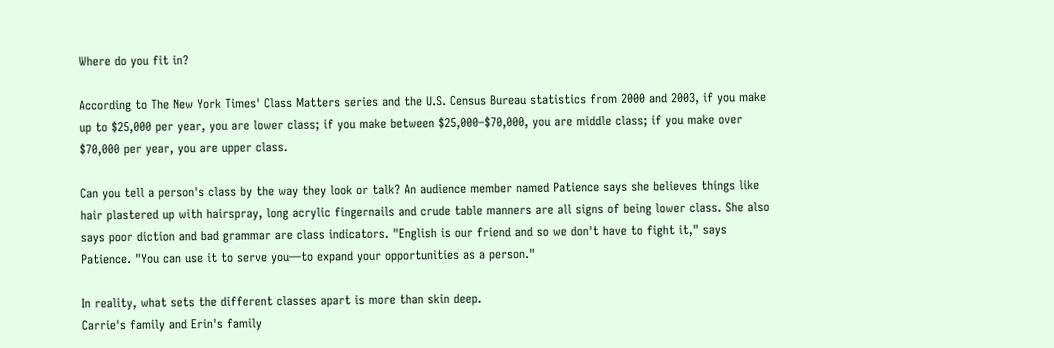Where do you fit in?

According to The New York Times' Class Matters series and the U.S. Census Bureau statistics from 2000 and 2003, if you make up to $25,000 per year, you are lower class; if you make between $25,000–$70,000, you are middle class; if you make over $70,000 per year, you are upper class.

Can you tell a person's class by the way they look or talk? An audience member named Patience says she believes things like hair plastered up with hairspray, long acrylic fingernails and crude table manners are all signs of being lower class. She also says poor diction and bad grammar are class indicators. "English is our friend and so we don't have to fight it," says Patience. "You can use it to serve you—to expand your opportunities as a person."

In reality, what sets the different classes apart is more than skin deep.
Carrie's family and Erin's family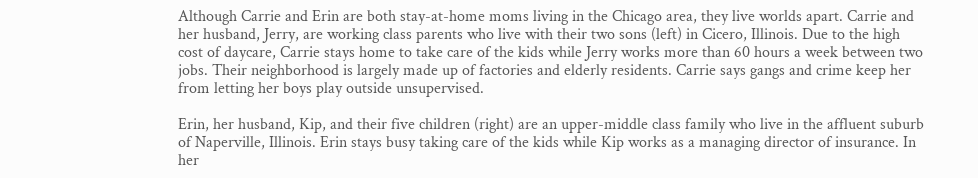Although Carrie and Erin are both stay-at-home moms living in the Chicago area, they live worlds apart. Carrie and her husband, Jerry, are working class parents who live with their two sons (left) in Cicero, Illinois. Due to the high cost of daycare, Carrie stays home to take care of the kids while Jerry works more than 60 hours a week between two jobs. Their neighborhood is largely made up of factories and elderly residents. Carrie says gangs and crime keep her from letting her boys play outside unsupervised.

Erin, her husband, Kip, and their five children (right) are an upper-middle class family who live in the affluent suburb of Naperville, Illinois. Erin stays busy taking care of the kids while Kip works as a managing director of insurance. In her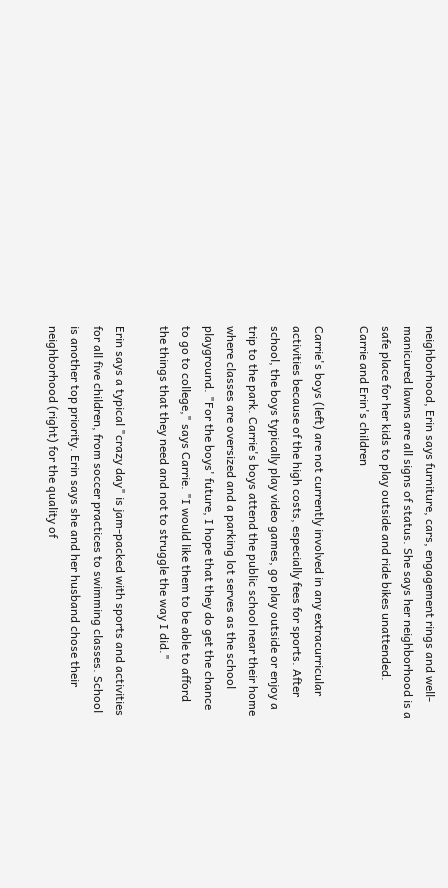neighborhood, Erin says furniture, cars, engagement rings and well-manicured lawns are all signs of status. She says her neighborhood is a safe place for her kids to play outside and ride bikes unattended.
Carrie and Erin's children

Carrie's boys (left) are not currently involved in any extracurricular activities because of the high costs, especially fees for sports. After school, the boys typically play video games, go play outside or enjoy a trip to the park. Carrie's boys attend the public school near their home where classes are oversized and a parking lot serves as the school playground. "For the boys' future, I hope that they do get the chance to go to college," says Carrie. "I would like them to be able to afford the things that they need and not to struggle the way I did."

Erin says a typical "crazy day" is jam-packed with sports and activities for all five children, from soccer practices to swimming classes. School is another top priority. Erin says she and her husband chose their neighborhood (right) for the quality of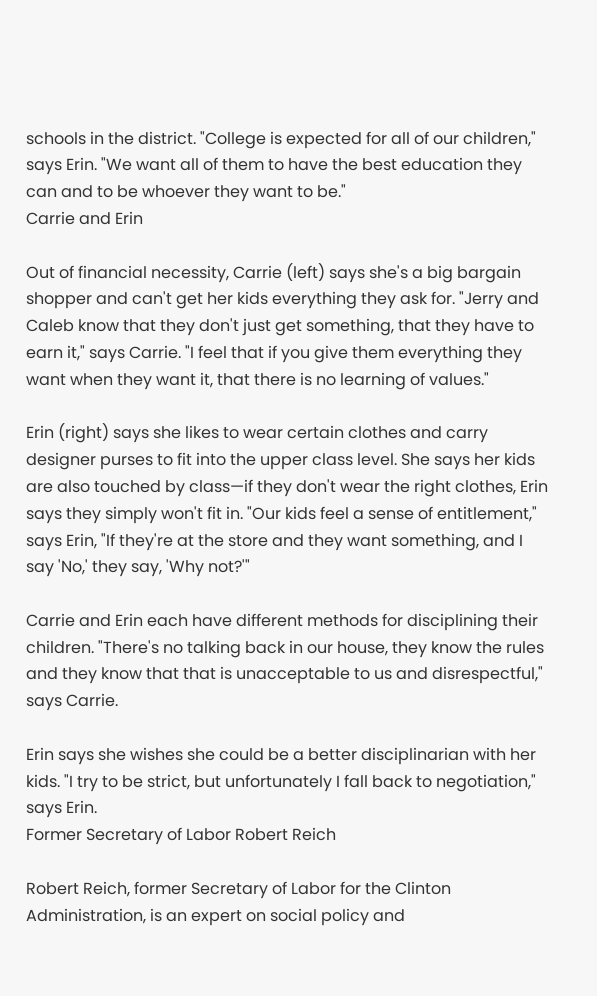schools in the district. "College is expected for all of our children," says Erin. "We want all of them to have the best education they can and to be whoever they want to be."
Carrie and Erin

Out of financial necessity, Carrie (left) says she's a big bargain shopper and can't get her kids everything they ask for. "Jerry and Caleb know that they don't just get something, that they have to earn it," says Carrie. "I feel that if you give them everything they want when they want it, that there is no learning of values."

Erin (right) says she likes to wear certain clothes and carry designer purses to fit into the upper class level. She says her kids are also touched by class—if they don't wear the right clothes, Erin says they simply won't fit in. "Our kids feel a sense of entitlement," says Erin, "If they're at the store and they want something, and I say 'No,' they say, 'Why not?'"

Carrie and Erin each have different methods for disciplining their children. "There's no talking back in our house, they know the rules and they know that that is unacceptable to us and disrespectful," says Carrie.

Erin says she wishes she could be a better disciplinarian with her kids. "I try to be strict, but unfortunately I fall back to negotiation," says Erin.
Former Secretary of Labor Robert Reich

Robert Reich, former Secretary of Labor for the Clinton Administration, is an expert on social policy and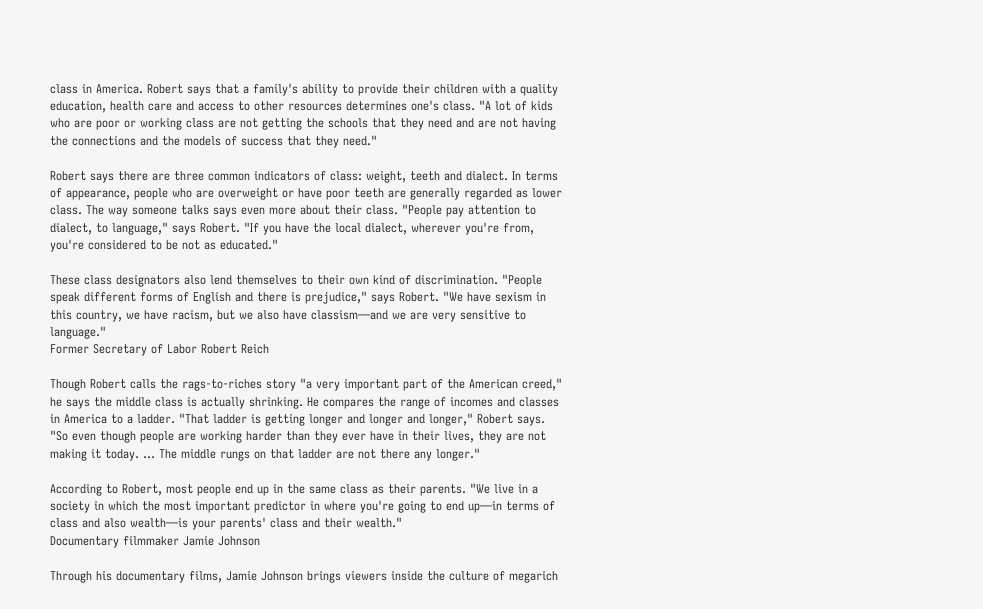class in America. Robert says that a family's ability to provide their children with a quality education, health care and access to other resources determines one's class. "A lot of kids who are poor or working class are not getting the schools that they need and are not having the connections and the models of success that they need."

Robert says there are three common indicators of class: weight, teeth and dialect. In terms of appearance, people who are overweight or have poor teeth are generally regarded as lower class. The way someone talks says even more about their class. "People pay attention to dialect, to language," says Robert. "If you have the local dialect, wherever you're from, you're considered to be not as educated."

These class designators also lend themselves to their own kind of discrimination. "People speak different forms of English and there is prejudice," says Robert. "We have sexism in this country, we have racism, but we also have classism—and we are very sensitive to language."
Former Secretary of Labor Robert Reich

Though Robert calls the rags-to-riches story "a very important part of the American creed," he says the middle class is actually shrinking. He compares the range of incomes and classes in America to a ladder. "That ladder is getting longer and longer and longer," Robert says. "So even though people are working harder than they ever have in their lives, they are not making it today. ... The middle rungs on that ladder are not there any longer."

According to Robert, most people end up in the same class as their parents. "We live in a society in which the most important predictor in where you're going to end up—in terms of class and also wealth—is your parents' class and their wealth."
Documentary filmmaker Jamie Johnson

Through his documentary films, Jamie Johnson brings viewers inside the culture of megarich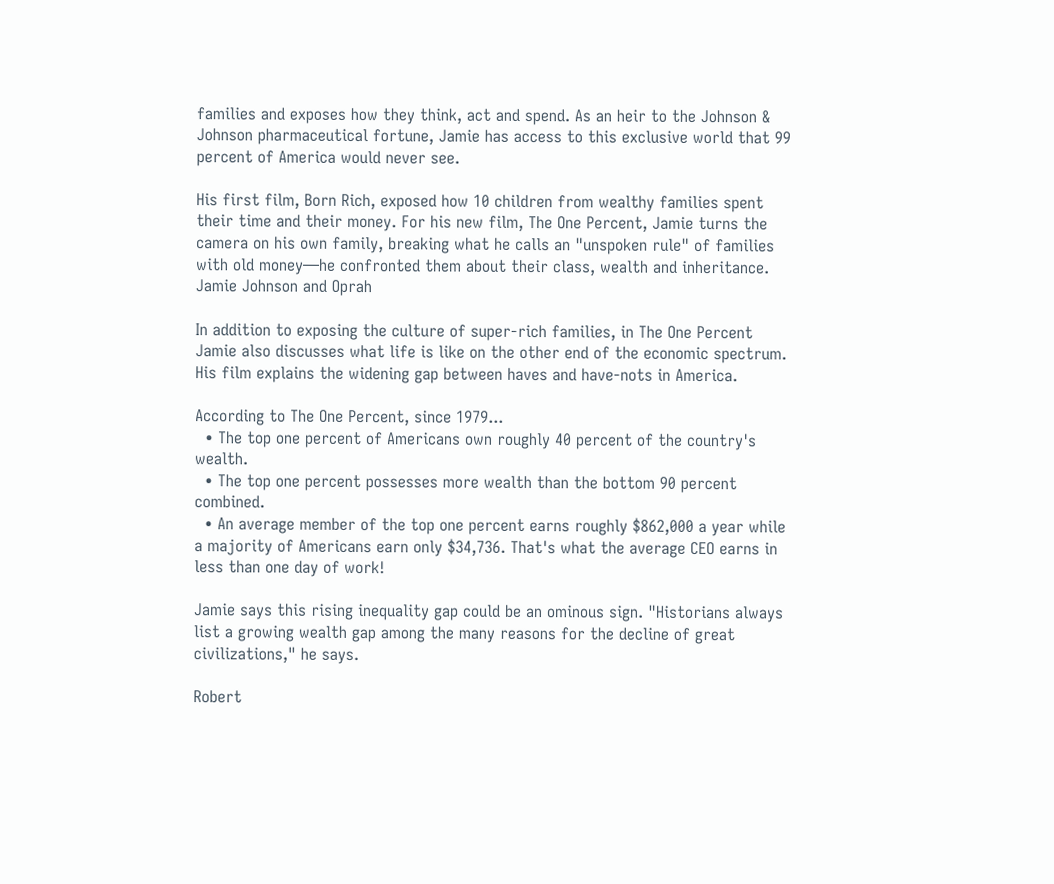families and exposes how they think, act and spend. As an heir to the Johnson & Johnson pharmaceutical fortune, Jamie has access to this exclusive world that 99 percent of America would never see.

His first film, Born Rich, exposed how 10 children from wealthy families spent their time and their money. For his new film, The One Percent, Jamie turns the camera on his own family, breaking what he calls an "unspoken rule" of families with old money—he confronted them about their class, wealth and inheritance.
Jamie Johnson and Oprah

In addition to exposing the culture of super-rich families, in The One Percent Jamie also discusses what life is like on the other end of the economic spectrum. His film explains the widening gap between haves and have-nots in America.

According to The One Percent, since 1979...
  • The top one percent of Americans own roughly 40 percent of the country's wealth.
  • The top one percent possesses more wealth than the bottom 90 percent combined.
  • An average member of the top one percent earns roughly $862,000 a year while a majority of Americans earn only $34,736. That's what the average CEO earns in less than one day of work!

Jamie says this rising inequality gap could be an ominous sign. "Historians always list a growing wealth gap among the many reasons for the decline of great civilizations," he says.

Robert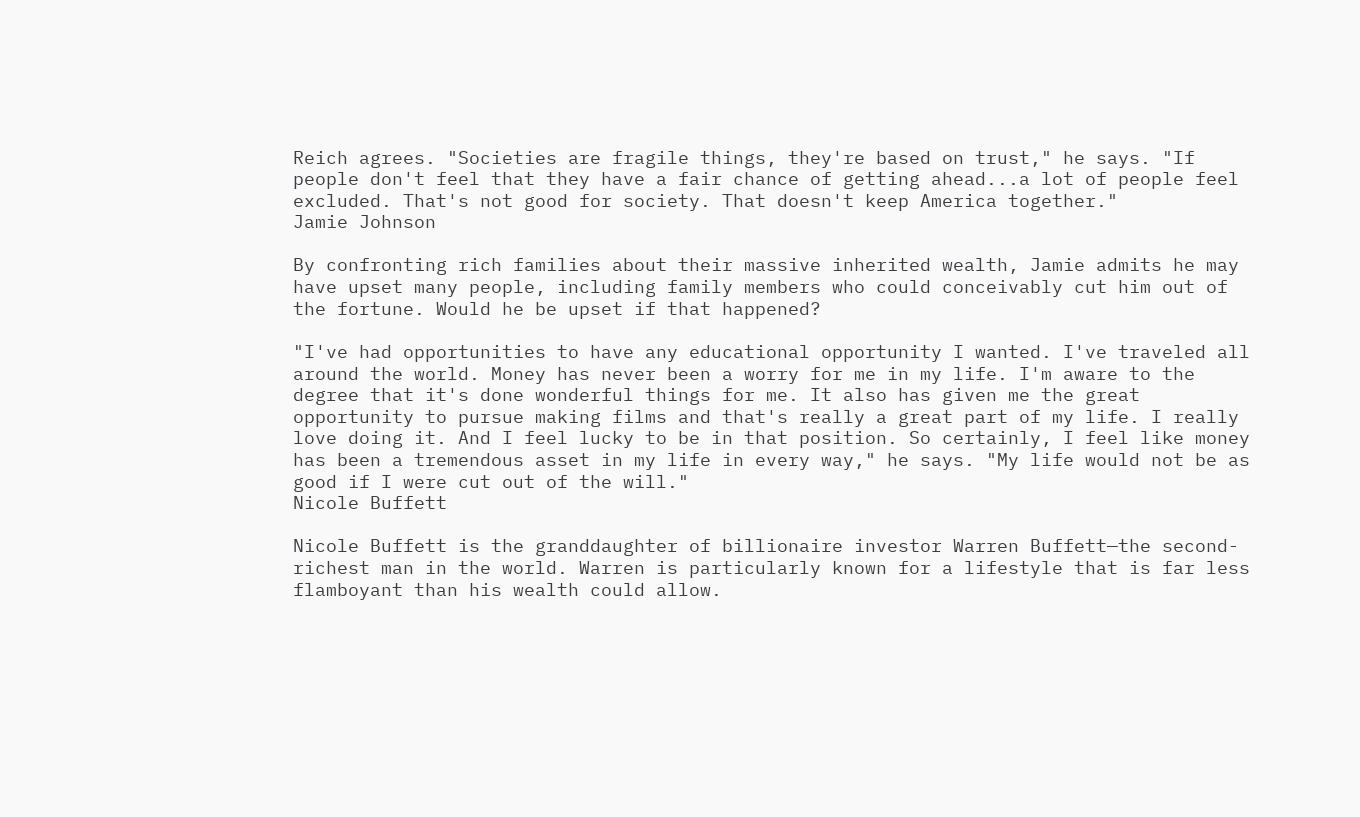Reich agrees. "Societies are fragile things, they're based on trust," he says. "If people don't feel that they have a fair chance of getting ahead...a lot of people feel excluded. That's not good for society. That doesn't keep America together."
Jamie Johnson

By confronting rich families about their massive inherited wealth, Jamie admits he may have upset many people, including family members who could conceivably cut him out of the fortune. Would he be upset if that happened?

"I've had opportunities to have any educational opportunity I wanted. I've traveled all around the world. Money has never been a worry for me in my life. I'm aware to the degree that it's done wonderful things for me. It also has given me the great opportunity to pursue making films and that's really a great part of my life. I really love doing it. And I feel lucky to be in that position. So certainly, I feel like money has been a tremendous asset in my life in every way," he says. "My life would not be as good if I were cut out of the will."
Nicole Buffett

Nicole Buffett is the granddaughter of billionaire investor Warren Buffett—the second-richest man in the world. Warren is particularly known for a lifestyle that is far less flamboyant than his wealth could allow.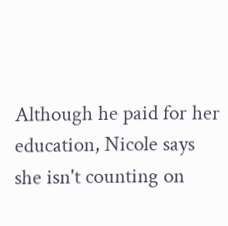Although he paid for her education, Nicole says she isn't counting on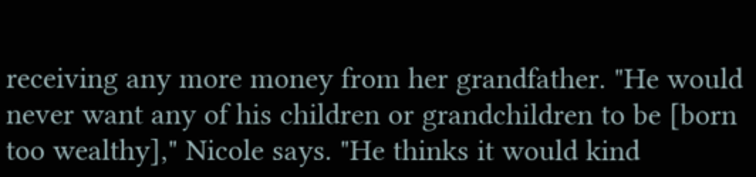receiving any more money from her grandfather. "He would never want any of his children or grandchildren to be [born too wealthy]," Nicole says. "He thinks it would kind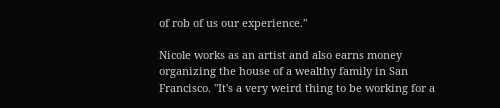of rob of us our experience."

Nicole works as an artist and also earns money organizing the house of a wealthy family in San Francisco. "It's a very weird thing to be working for a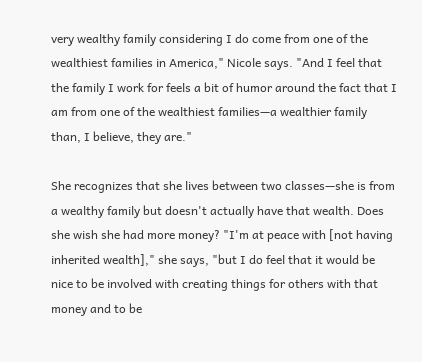very wealthy family considering I do come from one of the wealthiest families in America," Nicole says. "And I feel that the family I work for feels a bit of humor around the fact that I am from one of the wealthiest families—a wealthier family than, I believe, they are."

She recognizes that she lives between two classes—she is from a wealthy family but doesn't actually have that wealth. Does she wish she had more money? "I'm at peace with [not having inherited wealth]," she says, "but I do feel that it would be nice to be involved with creating things for others with that money and to be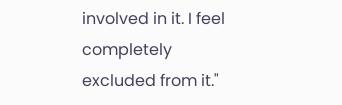involved in it. I feel completely excluded from it."